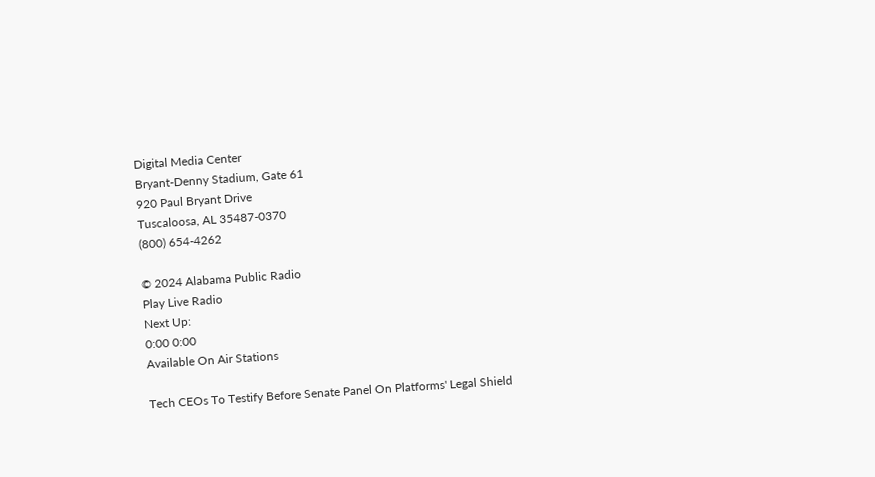Digital Media Center
Bryant-Denny Stadium, Gate 61
920 Paul Bryant Drive
Tuscaloosa, AL 35487-0370
(800) 654-4262

© 2024 Alabama Public Radio
Play Live Radio
Next Up:
0:00 0:00
Available On Air Stations

Tech CEOs To Testify Before Senate Panel On Platforms' Legal Shield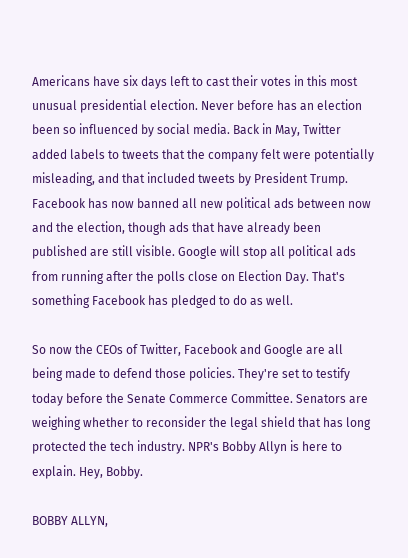Americans have six days left to cast their votes in this most unusual presidential election. Never before has an election been so influenced by social media. Back in May, Twitter added labels to tweets that the company felt were potentially misleading, and that included tweets by President Trump. Facebook has now banned all new political ads between now and the election, though ads that have already been published are still visible. Google will stop all political ads from running after the polls close on Election Day. That's something Facebook has pledged to do as well.

So now the CEOs of Twitter, Facebook and Google are all being made to defend those policies. They're set to testify today before the Senate Commerce Committee. Senators are weighing whether to reconsider the legal shield that has long protected the tech industry. NPR's Bobby Allyn is here to explain. Hey, Bobby.

BOBBY ALLYN,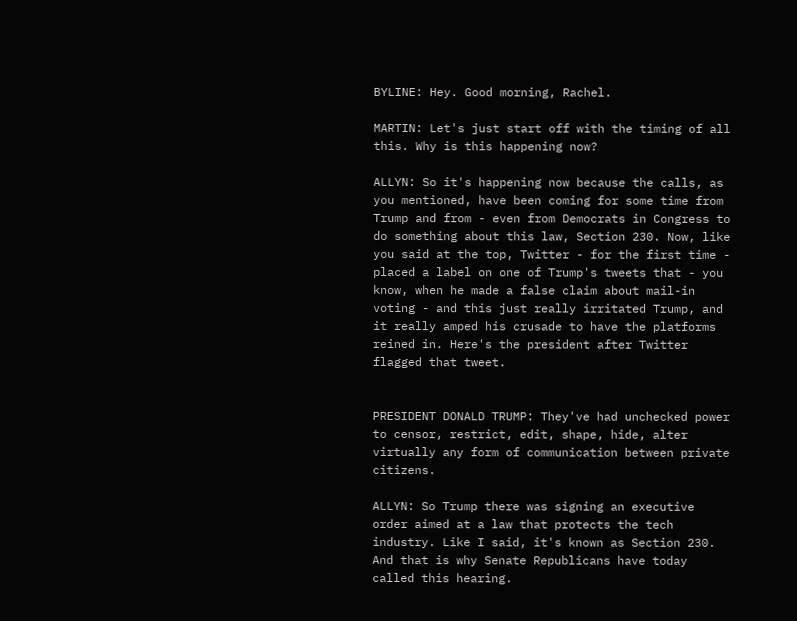BYLINE: Hey. Good morning, Rachel.

MARTIN: Let's just start off with the timing of all this. Why is this happening now?

ALLYN: So it's happening now because the calls, as you mentioned, have been coming for some time from Trump and from - even from Democrats in Congress to do something about this law, Section 230. Now, like you said at the top, Twitter - for the first time - placed a label on one of Trump's tweets that - you know, when he made a false claim about mail-in voting - and this just really irritated Trump, and it really amped his crusade to have the platforms reined in. Here's the president after Twitter flagged that tweet.


PRESIDENT DONALD TRUMP: They've had unchecked power to censor, restrict, edit, shape, hide, alter virtually any form of communication between private citizens.

ALLYN: So Trump there was signing an executive order aimed at a law that protects the tech industry. Like I said, it's known as Section 230. And that is why Senate Republicans have today called this hearing.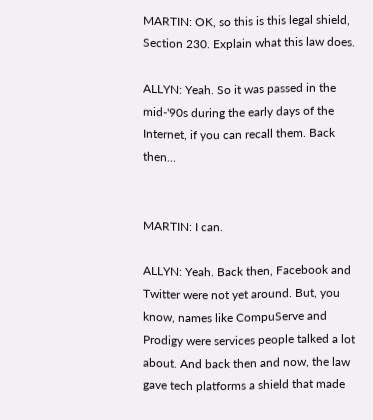MARTIN: OK, so this is this legal shield, Section 230. Explain what this law does.

ALLYN: Yeah. So it was passed in the mid-'90s during the early days of the Internet, if you can recall them. Back then...


MARTIN: I can.

ALLYN: Yeah. Back then, Facebook and Twitter were not yet around. But, you know, names like CompuServe and Prodigy were services people talked a lot about. And back then and now, the law gave tech platforms a shield that made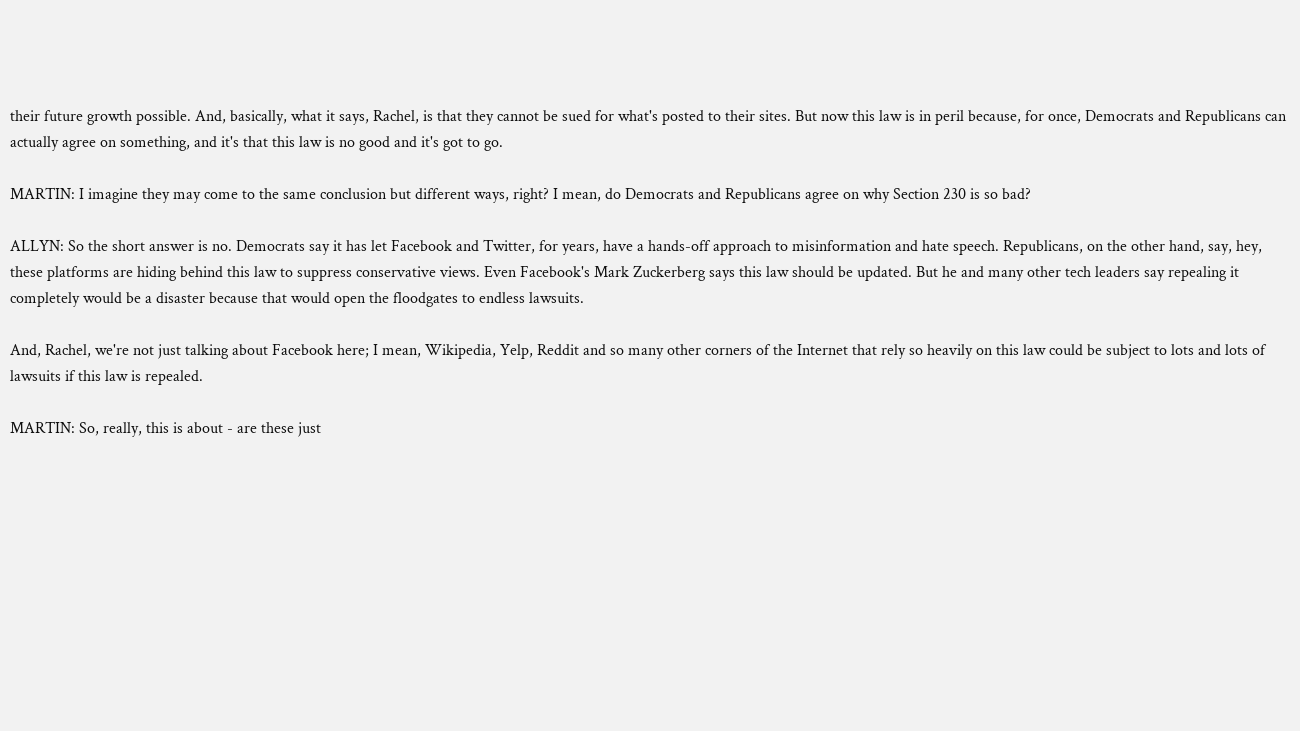their future growth possible. And, basically, what it says, Rachel, is that they cannot be sued for what's posted to their sites. But now this law is in peril because, for once, Democrats and Republicans can actually agree on something, and it's that this law is no good and it's got to go.

MARTIN: I imagine they may come to the same conclusion but different ways, right? I mean, do Democrats and Republicans agree on why Section 230 is so bad?

ALLYN: So the short answer is no. Democrats say it has let Facebook and Twitter, for years, have a hands-off approach to misinformation and hate speech. Republicans, on the other hand, say, hey, these platforms are hiding behind this law to suppress conservative views. Even Facebook's Mark Zuckerberg says this law should be updated. But he and many other tech leaders say repealing it completely would be a disaster because that would open the floodgates to endless lawsuits.

And, Rachel, we're not just talking about Facebook here; I mean, Wikipedia, Yelp, Reddit and so many other corners of the Internet that rely so heavily on this law could be subject to lots and lots of lawsuits if this law is repealed.

MARTIN: So, really, this is about - are these just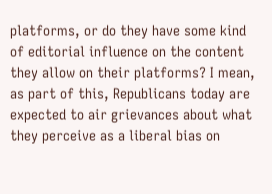platforms, or do they have some kind of editorial influence on the content they allow on their platforms? I mean, as part of this, Republicans today are expected to air grievances about what they perceive as a liberal bias on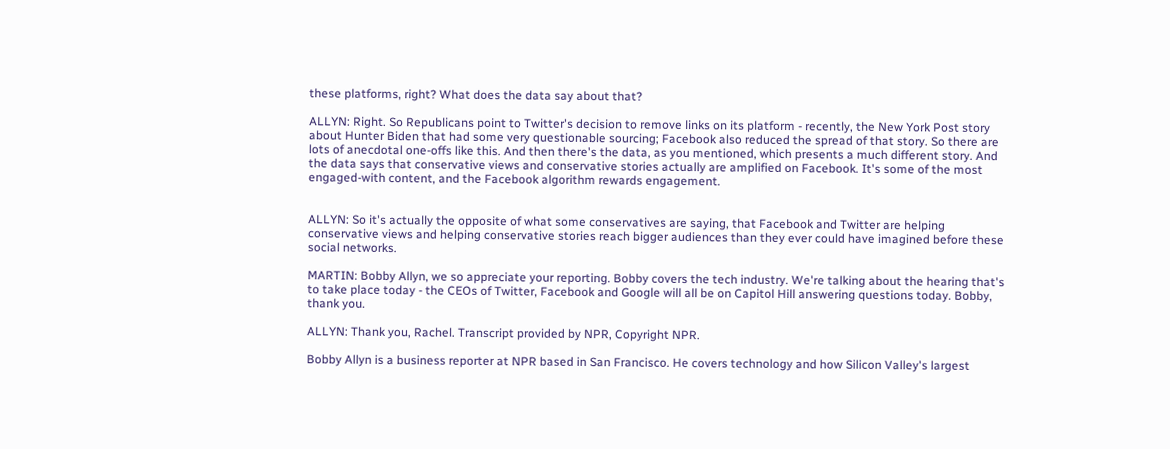these platforms, right? What does the data say about that?

ALLYN: Right. So Republicans point to Twitter's decision to remove links on its platform - recently, the New York Post story about Hunter Biden that had some very questionable sourcing; Facebook also reduced the spread of that story. So there are lots of anecdotal one-offs like this. And then there's the data, as you mentioned, which presents a much different story. And the data says that conservative views and conservative stories actually are amplified on Facebook. It's some of the most engaged-with content, and the Facebook algorithm rewards engagement.


ALLYN: So it's actually the opposite of what some conservatives are saying, that Facebook and Twitter are helping conservative views and helping conservative stories reach bigger audiences than they ever could have imagined before these social networks.

MARTIN: Bobby Allyn, we so appreciate your reporting. Bobby covers the tech industry. We're talking about the hearing that's to take place today - the CEOs of Twitter, Facebook and Google will all be on Capitol Hill answering questions today. Bobby, thank you.

ALLYN: Thank you, Rachel. Transcript provided by NPR, Copyright NPR.

Bobby Allyn is a business reporter at NPR based in San Francisco. He covers technology and how Silicon Valley's largest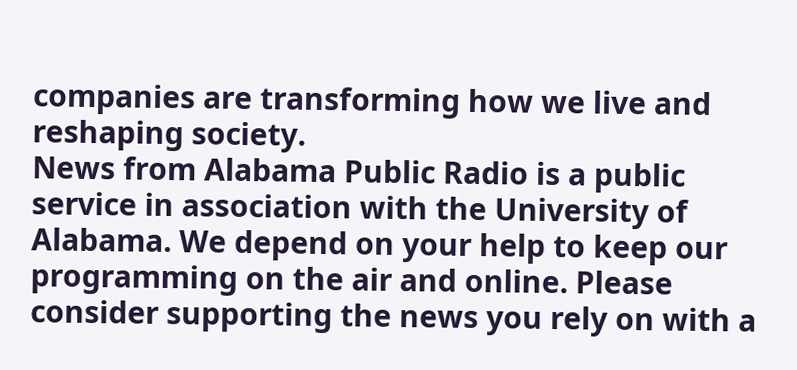companies are transforming how we live and reshaping society.
News from Alabama Public Radio is a public service in association with the University of Alabama. We depend on your help to keep our programming on the air and online. Please consider supporting the news you rely on with a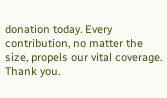donation today. Every contribution, no matter the size, propels our vital coverage. Thank you.